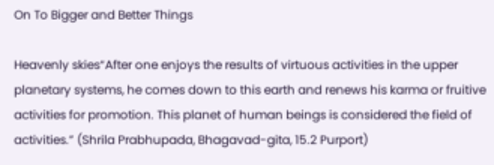On To Bigger and Better Things

Heavenly skies“After one enjoys the results of virtuous activities in the upper planetary systems, he comes down to this earth and renews his karma or fruitive activities for promotion. This planet of human beings is considered the field of activities.” (Shrila Prabhupada, Bhagavad-gita, 15.2 Purport)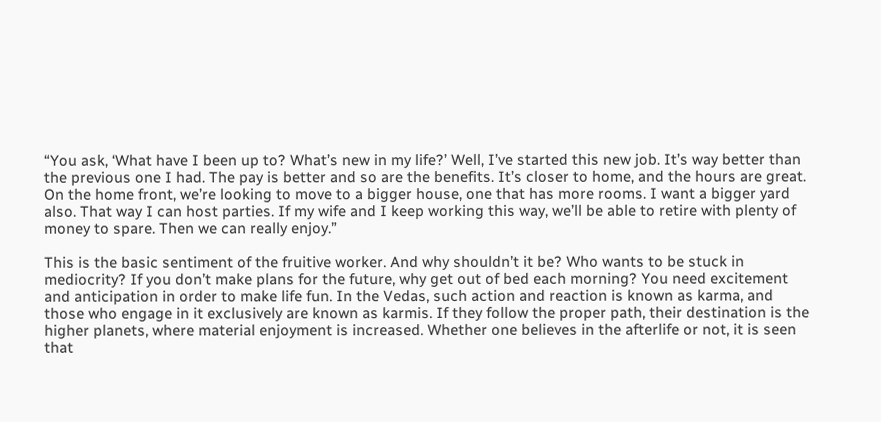“You ask, ‘What have I been up to? What’s new in my life?’ Well, I’ve started this new job. It’s way better than the previous one I had. The pay is better and so are the benefits. It’s closer to home, and the hours are great. On the home front, we’re looking to move to a bigger house, one that has more rooms. I want a bigger yard also. That way I can host parties. If my wife and I keep working this way, we’ll be able to retire with plenty of money to spare. Then we can really enjoy.”

This is the basic sentiment of the fruitive worker. And why shouldn’t it be? Who wants to be stuck in mediocrity? If you don’t make plans for the future, why get out of bed each morning? You need excitement and anticipation in order to make life fun. In the Vedas, such action and reaction is known as karma, and those who engage in it exclusively are known as karmis. If they follow the proper path, their destination is the higher planets, where material enjoyment is increased. Whether one believes in the afterlife or not, it is seen that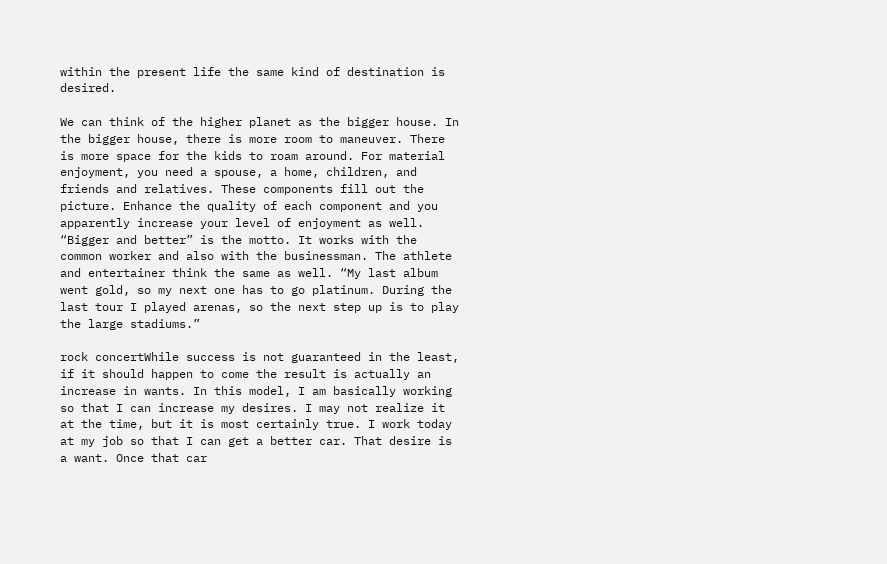within the present life the same kind of destination is desired.

We can think of the higher planet as the bigger house. In the bigger house, there is more room to maneuver. There is more space for the kids to roam around. For material enjoyment, you need a spouse, a home, children, and friends and relatives. These components fill out the picture. Enhance the quality of each component and you apparently increase your level of enjoyment as well. “Bigger and better” is the motto. It works with the common worker and also with the businessman. The athlete and entertainer think the same as well. “My last album went gold, so my next one has to go platinum. During the last tour I played arenas, so the next step up is to play the large stadiums.”

rock concertWhile success is not guaranteed in the least, if it should happen to come the result is actually an increase in wants. In this model, I am basically working so that I can increase my desires. I may not realize it at the time, but it is most certainly true. I work today at my job so that I can get a better car. That desire is a want. Once that car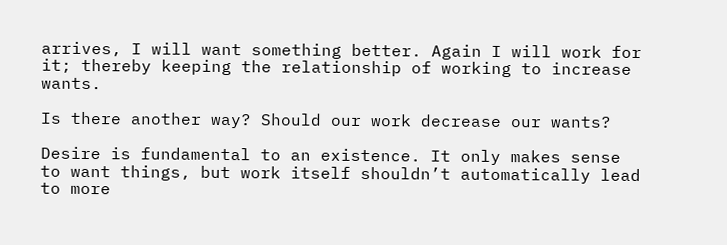arrives, I will want something better. Again I will work for it; thereby keeping the relationship of working to increase wants.

Is there another way? Should our work decrease our wants?

Desire is fundamental to an existence. It only makes sense to want things, but work itself shouldn’t automatically lead to more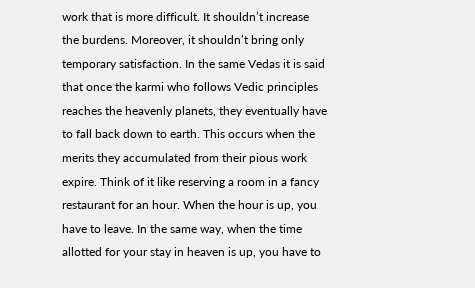work that is more difficult. It shouldn’t increase the burdens. Moreover, it shouldn’t bring only temporary satisfaction. In the same Vedas it is said that once the karmi who follows Vedic principles reaches the heavenly planets, they eventually have to fall back down to earth. This occurs when the merits they accumulated from their pious work expire. Think of it like reserving a room in a fancy restaurant for an hour. When the hour is up, you have to leave. In the same way, when the time allotted for your stay in heaven is up, you have to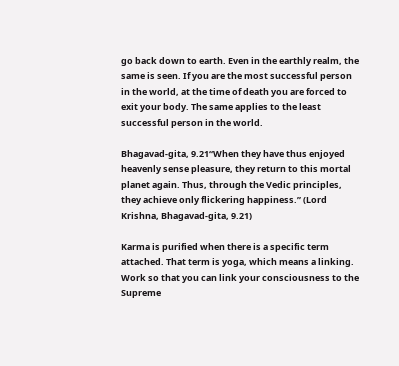go back down to earth. Even in the earthly realm, the same is seen. If you are the most successful person in the world, at the time of death you are forced to exit your body. The same applies to the least successful person in the world.

Bhagavad-gita, 9.21“When they have thus enjoyed heavenly sense pleasure, they return to this mortal planet again. Thus, through the Vedic principles, they achieve only flickering happiness.” (Lord Krishna, Bhagavad-gita, 9.21)

Karma is purified when there is a specific term attached. That term is yoga, which means a linking. Work so that you can link your consciousness to the Supreme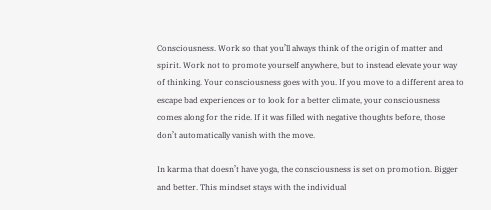Consciousness. Work so that you’ll always think of the origin of matter and spirit. Work not to promote yourself anywhere, but to instead elevate your way of thinking. Your consciousness goes with you. If you move to a different area to escape bad experiences or to look for a better climate, your consciousness comes along for the ride. If it was filled with negative thoughts before, those don’t automatically vanish with the move.

In karma that doesn’t have yoga, the consciousness is set on promotion. Bigger and better. This mindset stays with the individual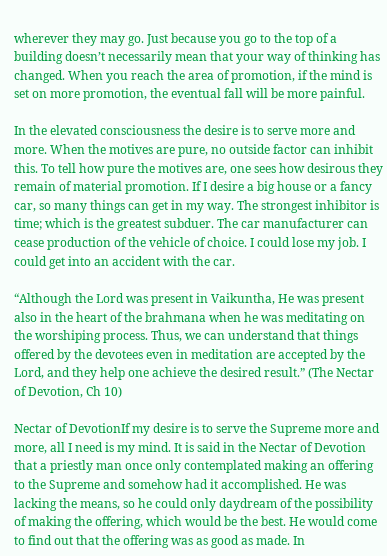wherever they may go. Just because you go to the top of a building doesn’t necessarily mean that your way of thinking has changed. When you reach the area of promotion, if the mind is set on more promotion, the eventual fall will be more painful.

In the elevated consciousness the desire is to serve more and more. When the motives are pure, no outside factor can inhibit this. To tell how pure the motives are, one sees how desirous they remain of material promotion. If I desire a big house or a fancy car, so many things can get in my way. The strongest inhibitor is time; which is the greatest subduer. The car manufacturer can cease production of the vehicle of choice. I could lose my job. I could get into an accident with the car.

“Although the Lord was present in Vaikuntha, He was present also in the heart of the brahmana when he was meditating on the worshiping process. Thus, we can understand that things offered by the devotees even in meditation are accepted by the Lord, and they help one achieve the desired result.” (The Nectar of Devotion, Ch 10)

Nectar of DevotionIf my desire is to serve the Supreme more and more, all I need is my mind. It is said in the Nectar of Devotion that a priestly man once only contemplated making an offering to the Supreme and somehow had it accomplished. He was lacking the means, so he could only daydream of the possibility of making the offering, which would be the best. He would come to find out that the offering was as good as made. In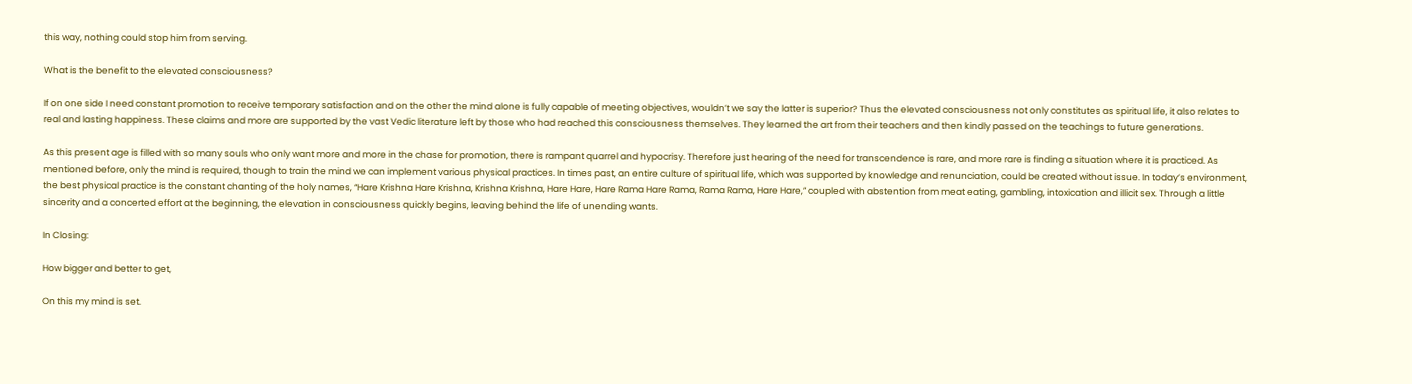this way, nothing could stop him from serving.

What is the benefit to the elevated consciousness?

If on one side I need constant promotion to receive temporary satisfaction and on the other the mind alone is fully capable of meeting objectives, wouldn’t we say the latter is superior? Thus the elevated consciousness not only constitutes as spiritual life, it also relates to real and lasting happiness. These claims and more are supported by the vast Vedic literature left by those who had reached this consciousness themselves. They learned the art from their teachers and then kindly passed on the teachings to future generations.

As this present age is filled with so many souls who only want more and more in the chase for promotion, there is rampant quarrel and hypocrisy. Therefore just hearing of the need for transcendence is rare, and more rare is finding a situation where it is practiced. As mentioned before, only the mind is required, though to train the mind we can implement various physical practices. In times past, an entire culture of spiritual life, which was supported by knowledge and renunciation, could be created without issue. In today’s environment, the best physical practice is the constant chanting of the holy names, “Hare Krishna Hare Krishna, Krishna Krishna, Hare Hare, Hare Rama Hare Rama, Rama Rama, Hare Hare,” coupled with abstention from meat eating, gambling, intoxication and illicit sex. Through a little sincerity and a concerted effort at the beginning, the elevation in consciousness quickly begins, leaving behind the life of unending wants.

In Closing:

How bigger and better to get,

On this my mind is set.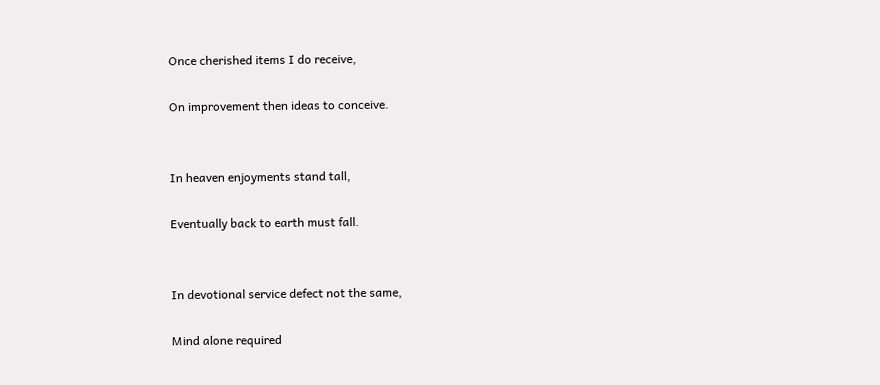Once cherished items I do receive,

On improvement then ideas to conceive.


In heaven enjoyments stand tall,

Eventually back to earth must fall.


In devotional service defect not the same,

Mind alone required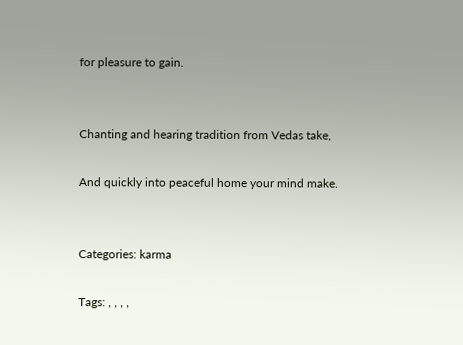for pleasure to gain.


Chanting and hearing tradition from Vedas take,

And quickly into peaceful home your mind make.


Categories: karma

Tags: , , , ,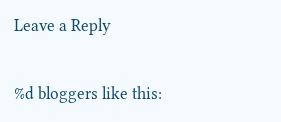Leave a Reply

%d bloggers like this: